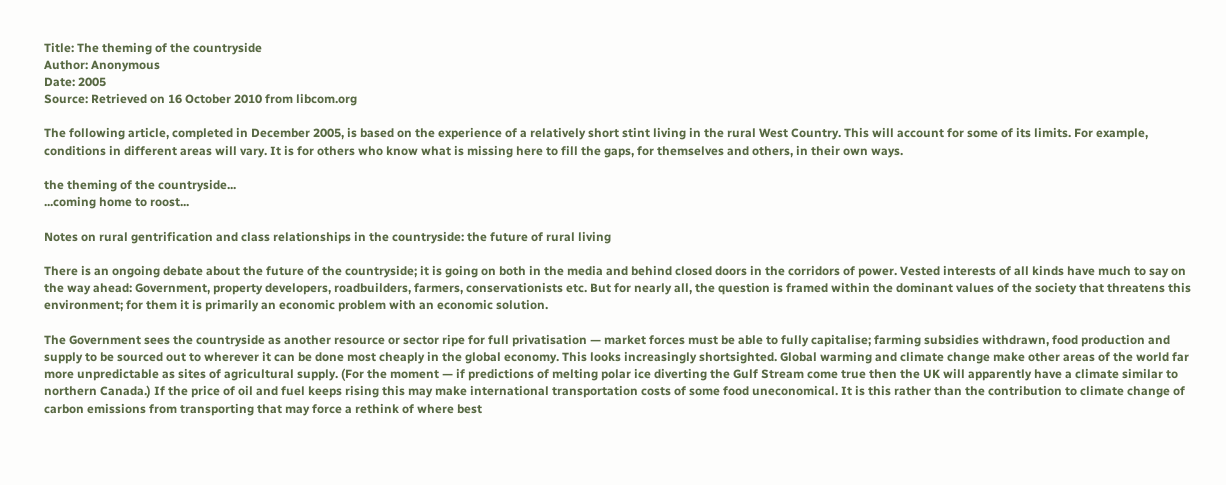Title: The theming of the countryside
Author: Anonymous
Date: 2005
Source: Retrieved on 16 October 2010 from libcom.org

The following article, completed in December 2005, is based on the experience of a relatively short stint living in the rural West Country. This will account for some of its limits. For example, conditions in different areas will vary. It is for others who know what is missing here to fill the gaps, for themselves and others, in their own ways.

the theming of the countryside...
...coming home to roost...

Notes on rural gentrification and class relationships in the countryside: the future of rural living

There is an ongoing debate about the future of the countryside; it is going on both in the media and behind closed doors in the corridors of power. Vested interests of all kinds have much to say on the way ahead: Government, property developers, roadbuilders, farmers, conservationists etc. But for nearly all, the question is framed within the dominant values of the society that threatens this environment; for them it is primarily an economic problem with an economic solution.

The Government sees the countryside as another resource or sector ripe for full privatisation — market forces must be able to fully capitalise; farming subsidies withdrawn, food production and supply to be sourced out to wherever it can be done most cheaply in the global economy. This looks increasingly shortsighted. Global warming and climate change make other areas of the world far more unpredictable as sites of agricultural supply. (For the moment — if predictions of melting polar ice diverting the Gulf Stream come true then the UK will apparently have a climate similar to northern Canada.) If the price of oil and fuel keeps rising this may make international transportation costs of some food uneconomical. It is this rather than the contribution to climate change of carbon emissions from transporting that may force a rethink of where best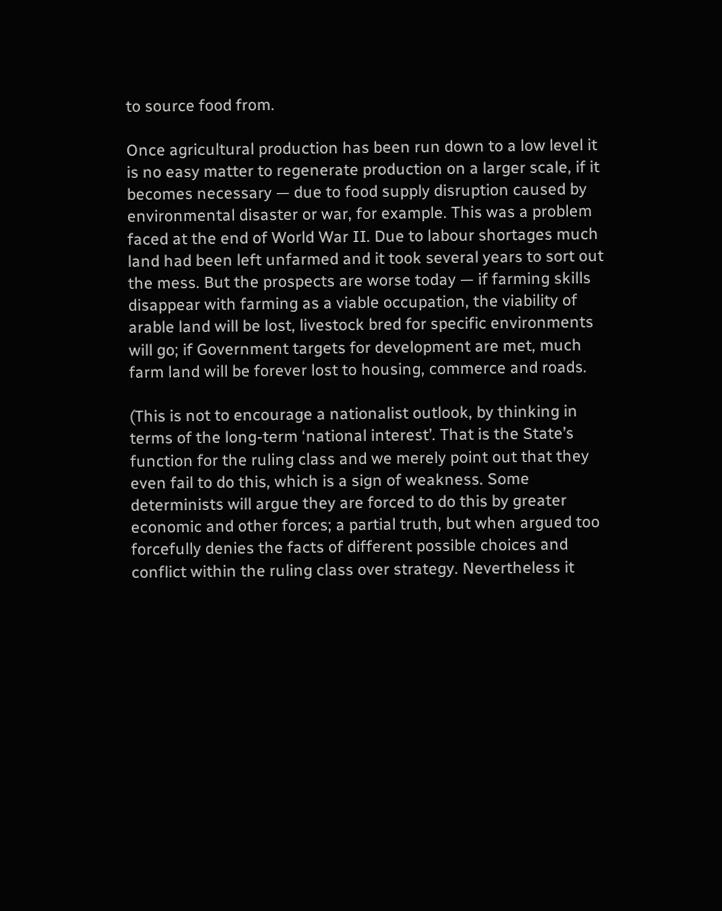to source food from.

Once agricultural production has been run down to a low level it is no easy matter to regenerate production on a larger scale, if it becomes necessary — due to food supply disruption caused by environmental disaster or war, for example. This was a problem faced at the end of World War II. Due to labour shortages much land had been left unfarmed and it took several years to sort out the mess. But the prospects are worse today — if farming skills disappear with farming as a viable occupation, the viability of arable land will be lost, livestock bred for specific environments will go; if Government targets for development are met, much farm land will be forever lost to housing, commerce and roads.

(This is not to encourage a nationalist outlook, by thinking in terms of the long-term ‘national interest’. That is the State’s function for the ruling class and we merely point out that they even fail to do this, which is a sign of weakness. Some determinists will argue they are forced to do this by greater economic and other forces; a partial truth, but when argued too forcefully denies the facts of different possible choices and conflict within the ruling class over strategy. Nevertheless it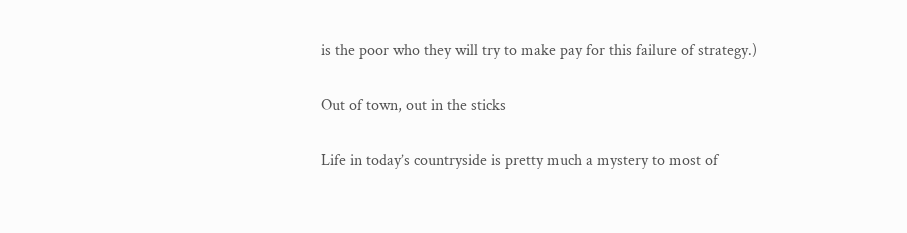is the poor who they will try to make pay for this failure of strategy.)

Out of town, out in the sticks

Life in today’s countryside is pretty much a mystery to most of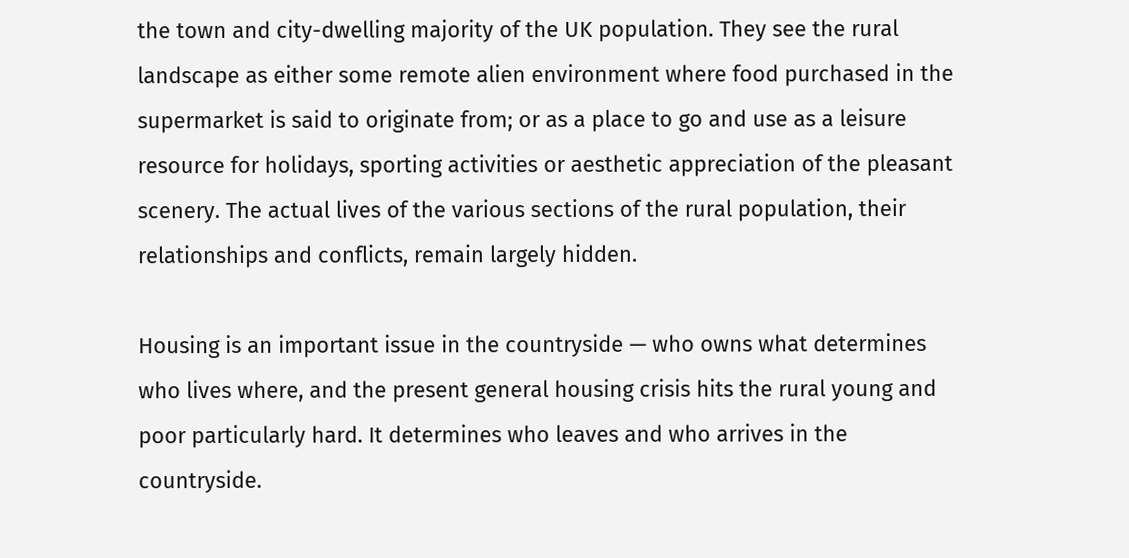the town and city-dwelling majority of the UK population. They see the rural landscape as either some remote alien environment where food purchased in the supermarket is said to originate from; or as a place to go and use as a leisure resource for holidays, sporting activities or aesthetic appreciation of the pleasant scenery. The actual lives of the various sections of the rural population, their relationships and conflicts, remain largely hidden.

Housing is an important issue in the countryside — who owns what determines who lives where, and the present general housing crisis hits the rural young and poor particularly hard. It determines who leaves and who arrives in the countryside.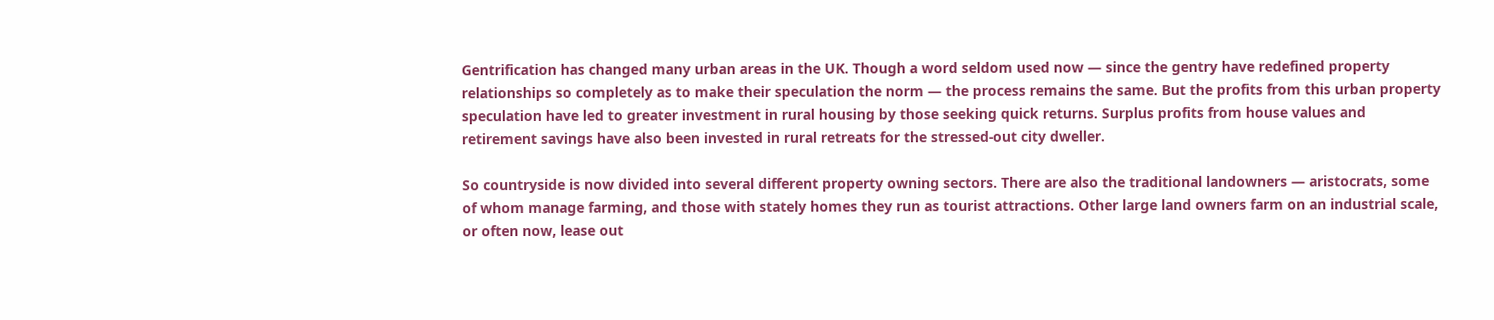Gentrification has changed many urban areas in the UK. Though a word seldom used now — since the gentry have redefined property relationships so completely as to make their speculation the norm — the process remains the same. But the profits from this urban property speculation have led to greater investment in rural housing by those seeking quick returns. Surplus profits from house values and retirement savings have also been invested in rural retreats for the stressed-out city dweller.

So countryside is now divided into several different property owning sectors. There are also the traditional landowners — aristocrats, some of whom manage farming, and those with stately homes they run as tourist attractions. Other large land owners farm on an industrial scale, or often now, lease out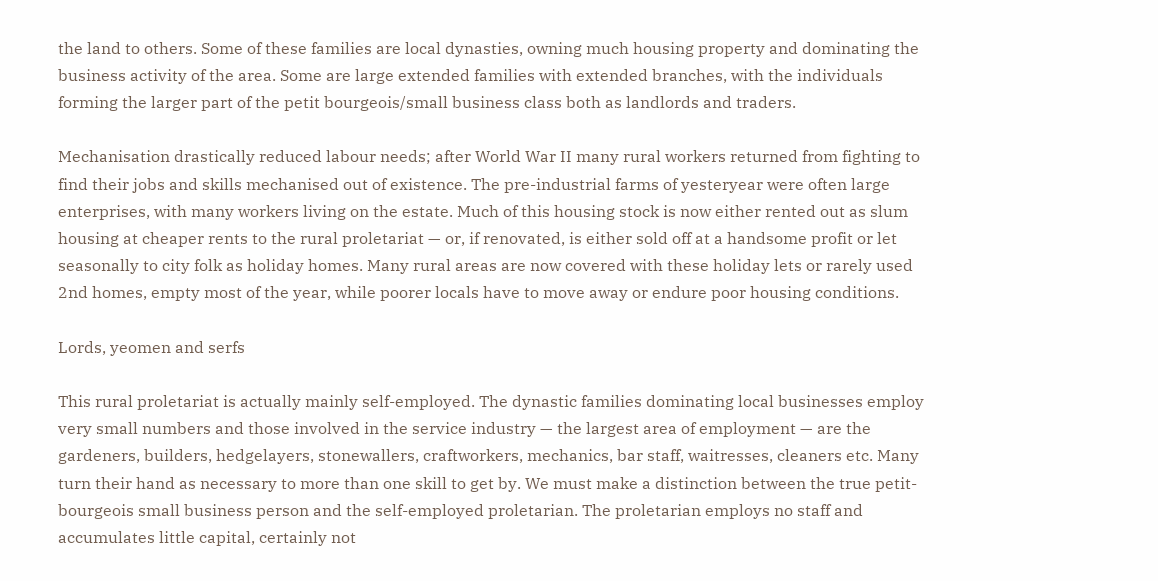the land to others. Some of these families are local dynasties, owning much housing property and dominating the business activity of the area. Some are large extended families with extended branches, with the individuals forming the larger part of the petit bourgeois/small business class both as landlords and traders.

Mechanisation drastically reduced labour needs; after World War II many rural workers returned from fighting to find their jobs and skills mechanised out of existence. The pre-industrial farms of yesteryear were often large enterprises, with many workers living on the estate. Much of this housing stock is now either rented out as slum housing at cheaper rents to the rural proletariat — or, if renovated, is either sold off at a handsome profit or let seasonally to city folk as holiday homes. Many rural areas are now covered with these holiday lets or rarely used 2nd homes, empty most of the year, while poorer locals have to move away or endure poor housing conditions.

Lords, yeomen and serfs

This rural proletariat is actually mainly self-employed. The dynastic families dominating local businesses employ very small numbers and those involved in the service industry — the largest area of employment — are the gardeners, builders, hedgelayers, stonewallers, craftworkers, mechanics, bar staff, waitresses, cleaners etc. Many turn their hand as necessary to more than one skill to get by. We must make a distinction between the true petit-bourgeois small business person and the self-employed proletarian. The proletarian employs no staff and accumulates little capital, certainly not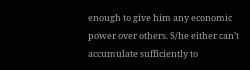enough to give him any economic power over others. S/he either can’t accumulate sufficiently to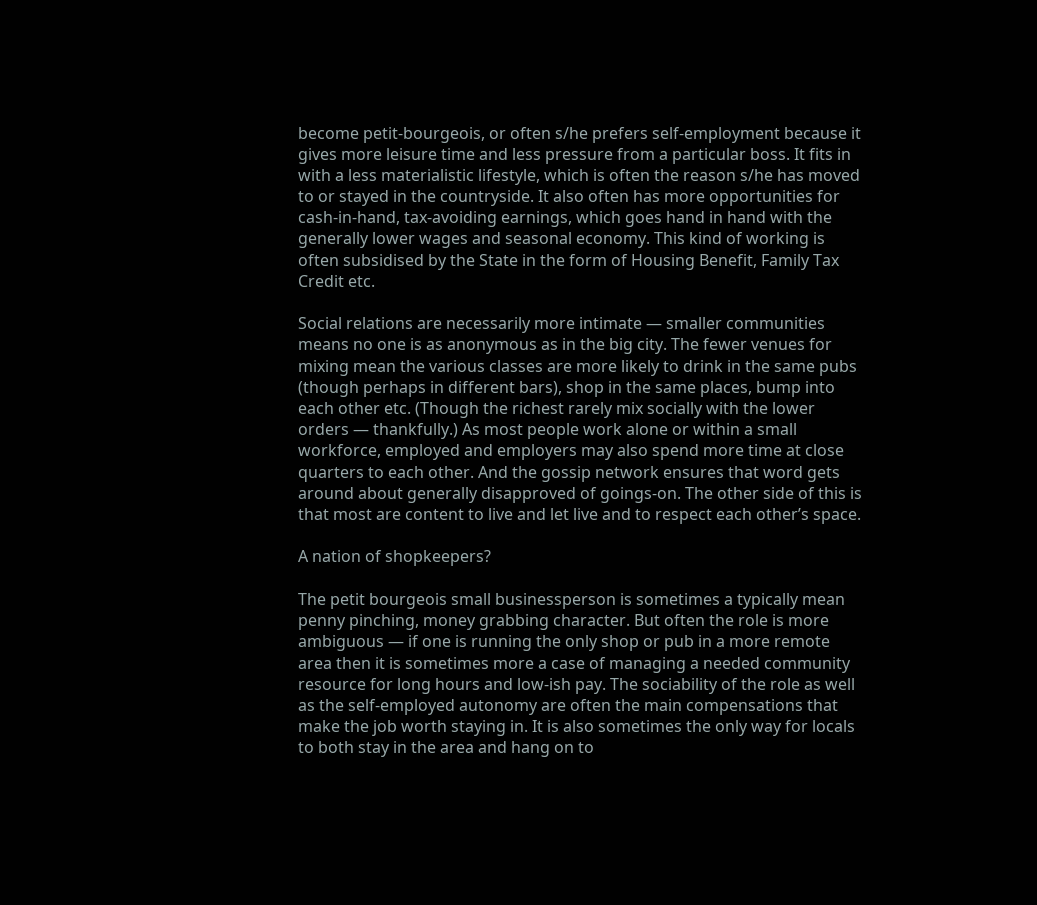become petit-bourgeois, or often s/he prefers self-employment because it gives more leisure time and less pressure from a particular boss. It fits in with a less materialistic lifestyle, which is often the reason s/he has moved to or stayed in the countryside. It also often has more opportunities for cash-in-hand, tax-avoiding earnings, which goes hand in hand with the generally lower wages and seasonal economy. This kind of working is often subsidised by the State in the form of Housing Benefit, Family Tax Credit etc.

Social relations are necessarily more intimate — smaller communities means no one is as anonymous as in the big city. The fewer venues for mixing mean the various classes are more likely to drink in the same pubs (though perhaps in different bars), shop in the same places, bump into each other etc. (Though the richest rarely mix socially with the lower orders — thankfully.) As most people work alone or within a small workforce, employed and employers may also spend more time at close quarters to each other. And the gossip network ensures that word gets around about generally disapproved of goings-on. The other side of this is that most are content to live and let live and to respect each other’s space.

A nation of shopkeepers?

The petit bourgeois small businessperson is sometimes a typically mean penny pinching, money grabbing character. But often the role is more ambiguous — if one is running the only shop or pub in a more remote area then it is sometimes more a case of managing a needed community resource for long hours and low-ish pay. The sociability of the role as well as the self-employed autonomy are often the main compensations that make the job worth staying in. It is also sometimes the only way for locals to both stay in the area and hang on to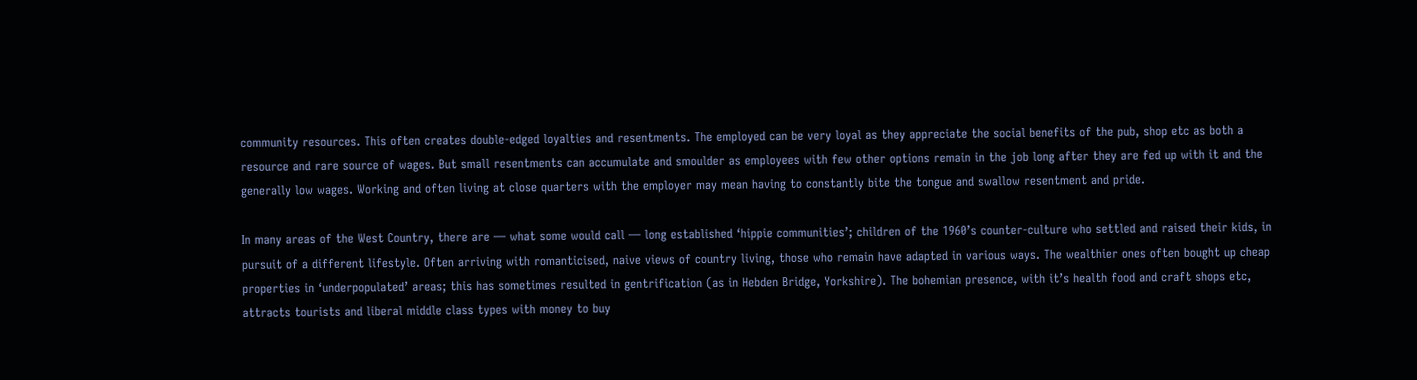community resources. This often creates double-edged loyalties and resentments. The employed can be very loyal as they appreciate the social benefits of the pub, shop etc as both a resource and rare source of wages. But small resentments can accumulate and smoulder as employees with few other options remain in the job long after they are fed up with it and the generally low wages. Working and often living at close quarters with the employer may mean having to constantly bite the tongue and swallow resentment and pride.

In many areas of the West Country, there are — what some would call — long established ‘hippie communities’; children of the 1960’s counter-culture who settled and raised their kids, in pursuit of a different lifestyle. Often arriving with romanticised, naive views of country living, those who remain have adapted in various ways. The wealthier ones often bought up cheap properties in ‘underpopulated’ areas; this has sometimes resulted in gentrification (as in Hebden Bridge, Yorkshire). The bohemian presence, with it’s health food and craft shops etc, attracts tourists and liberal middle class types with money to buy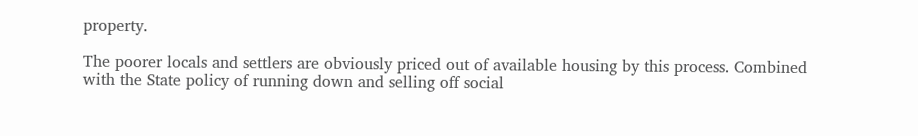property.

The poorer locals and settlers are obviously priced out of available housing by this process. Combined with the State policy of running down and selling off social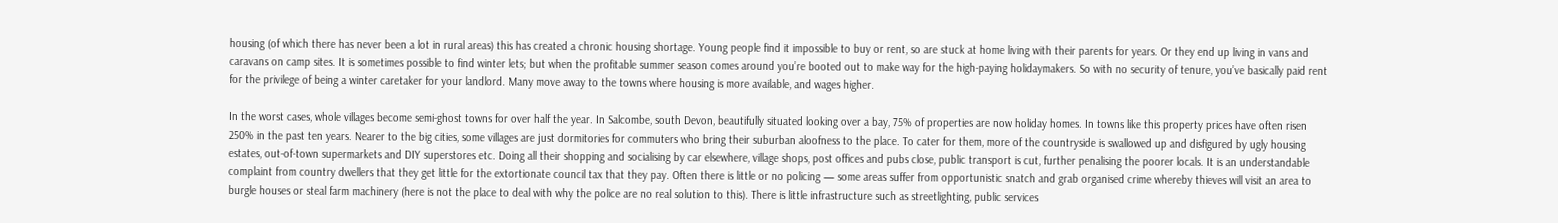housing (of which there has never been a lot in rural areas) this has created a chronic housing shortage. Young people find it impossible to buy or rent, so are stuck at home living with their parents for years. Or they end up living in vans and caravans on camp sites. It is sometimes possible to find winter lets; but when the profitable summer season comes around you’re booted out to make way for the high-paying holidaymakers. So with no security of tenure, you’ve basically paid rent for the privilege of being a winter caretaker for your landlord. Many move away to the towns where housing is more available, and wages higher.

In the worst cases, whole villages become semi-ghost towns for over half the year. In Salcombe, south Devon, beautifully situated looking over a bay, 75% of properties are now holiday homes. In towns like this property prices have often risen 250% in the past ten years. Nearer to the big cities, some villages are just dormitories for commuters who bring their suburban aloofness to the place. To cater for them, more of the countryside is swallowed up and disfigured by ugly housing estates, out-of-town supermarkets and DIY superstores etc. Doing all their shopping and socialising by car elsewhere, village shops, post offices and pubs close, public transport is cut, further penalising the poorer locals. It is an understandable complaint from country dwellers that they get little for the extortionate council tax that they pay. Often there is little or no policing — some areas suffer from opportunistic snatch and grab organised crime whereby thieves will visit an area to burgle houses or steal farm machinery (here is not the place to deal with why the police are no real solution to this). There is little infrastructure such as streetlighting, public services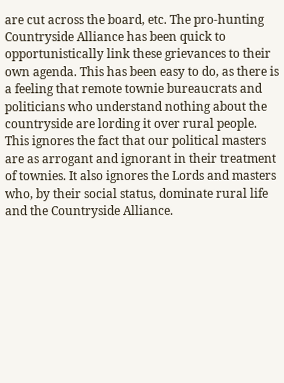are cut across the board, etc. The pro-hunting Countryside Alliance has been quick to opportunistically link these grievances to their own agenda. This has been easy to do, as there is a feeling that remote townie bureaucrats and politicians who understand nothing about the countryside are lording it over rural people. This ignores the fact that our political masters are as arrogant and ignorant in their treatment of townies. It also ignores the Lords and masters who, by their social status, dominate rural life and the Countryside Alliance.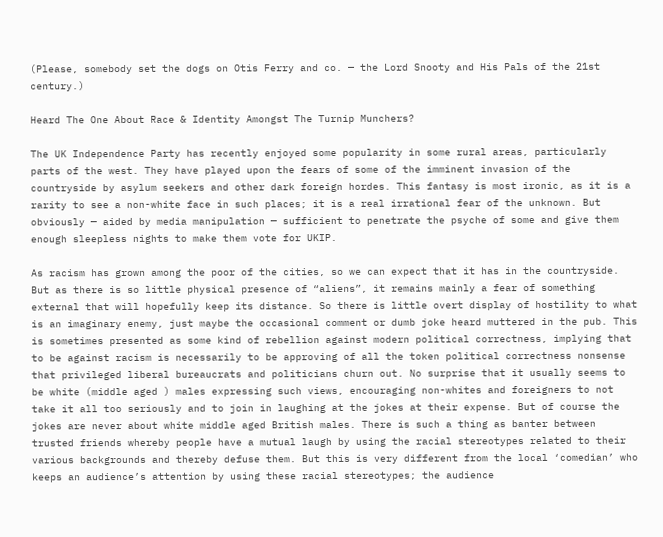(Please, somebody set the dogs on Otis Ferry and co. — the Lord Snooty and His Pals of the 21st century.)

Heard The One About Race & Identity Amongst The Turnip Munchers?

The UK Independence Party has recently enjoyed some popularity in some rural areas, particularly parts of the west. They have played upon the fears of some of the imminent invasion of the countryside by asylum seekers and other dark foreign hordes. This fantasy is most ironic, as it is a rarity to see a non-white face in such places; it is a real irrational fear of the unknown. But obviously — aided by media manipulation — sufficient to penetrate the psyche of some and give them enough sleepless nights to make them vote for UKIP.

As racism has grown among the poor of the cities, so we can expect that it has in the countryside. But as there is so little physical presence of “aliens”, it remains mainly a fear of something external that will hopefully keep its distance. So there is little overt display of hostility to what is an imaginary enemy, just maybe the occasional comment or dumb joke heard muttered in the pub. This is sometimes presented as some kind of rebellion against modern political correctness, implying that to be against racism is necessarily to be approving of all the token political correctness nonsense that privileged liberal bureaucrats and politicians churn out. No surprise that it usually seems to be white (middle aged ) males expressing such views, encouraging non-whites and foreigners to not take it all too seriously and to join in laughing at the jokes at their expense. But of course the jokes are never about white middle aged British males. There is such a thing as banter between trusted friends whereby people have a mutual laugh by using the racial stereotypes related to their various backgrounds and thereby defuse them. But this is very different from the local ‘comedian’ who keeps an audience’s attention by using these racial stereotypes; the audience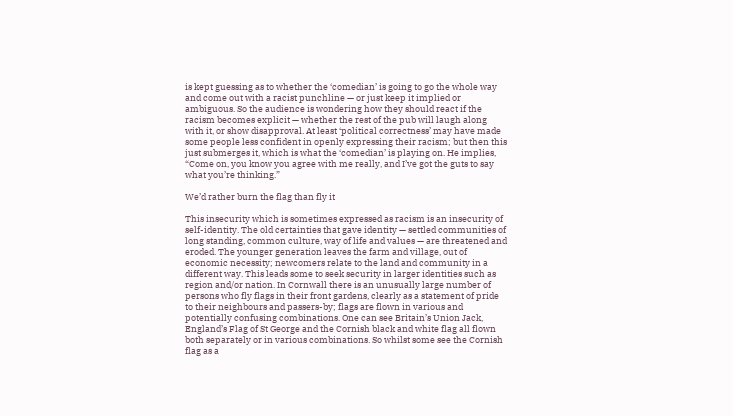is kept guessing as to whether the ‘comedian’ is going to go the whole way and come out with a racist punchline — or just keep it implied or ambiguous. So the audience is wondering how they should react if the racism becomes explicit — whether the rest of the pub will laugh along with it, or show disapproval. At least ‘political correctness’ may have made some people less confident in openly expressing their racism; but then this just submerges it, which is what the ‘comedian’ is playing on. He implies, “Come on, you know you agree with me really, and I’ve got the guts to say what you’re thinking.”

We’d rather burn the flag than fly it

This insecurity which is sometimes expressed as racism is an insecurity of self-identity. The old certainties that gave identity — settled communities of long standing, common culture, way of life and values — are threatened and eroded. The younger generation leaves the farm and village, out of economic necessity; newcomers relate to the land and community in a different way. This leads some to seek security in larger identities such as region and/or nation. In Cornwall there is an unusually large number of persons who fly flags in their front gardens, clearly as a statement of pride to their neighbours and passers-by; flags are flown in various and potentially confusing combinations. One can see Britain’s Union Jack, England’s Flag of St George and the Cornish black and white flag all flown both separately or in various combinations. So whilst some see the Cornish flag as a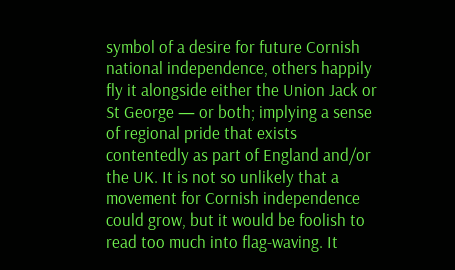symbol of a desire for future Cornish national independence, others happily fly it alongside either the Union Jack or St George — or both; implying a sense of regional pride that exists contentedly as part of England and/or the UK. It is not so unlikely that a movement for Cornish independence could grow, but it would be foolish to read too much into flag-waving. It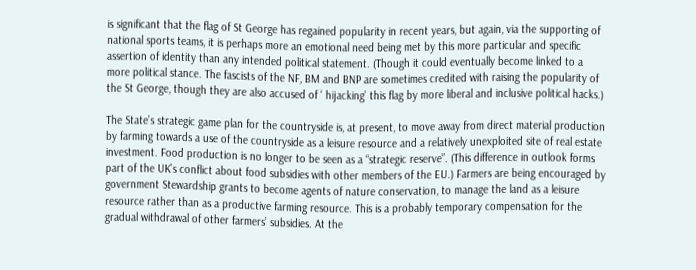is significant that the flag of St George has regained popularity in recent years, but again, via the supporting of national sports teams, it is perhaps more an emotional need being met by this more particular and specific assertion of identity than any intended political statement. (Though it could eventually become linked to a more political stance. The fascists of the NF, BM and BNP are sometimes credited with raising the popularity of the St George, though they are also accused of ‘ hijacking’ this flag by more liberal and inclusive political hacks.)

The State’s strategic game plan for the countryside is, at present, to move away from direct material production by farming towards a use of the countryside as a leisure resource and a relatively unexploited site of real estate investment. Food production is no longer to be seen as a “strategic reserve”. (This difference in outlook forms part of the UK’s conflict about food subsidies with other members of the EU.) Farmers are being encouraged by government Stewardship grants to become agents of nature conservation, to manage the land as a leisure resource rather than as a productive farming resource. This is a probably temporary compensation for the gradual withdrawal of other farmers’ subsidies. At the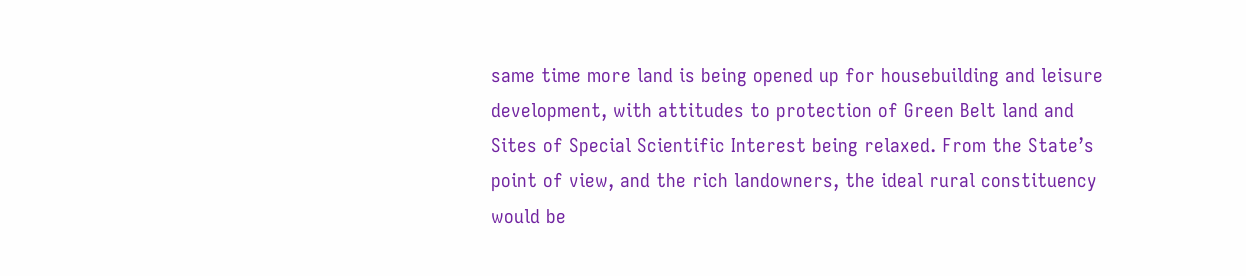same time more land is being opened up for housebuilding and leisure development, with attitudes to protection of Green Belt land and Sites of Special Scientific Interest being relaxed. From the State’s point of view, and the rich landowners, the ideal rural constituency would be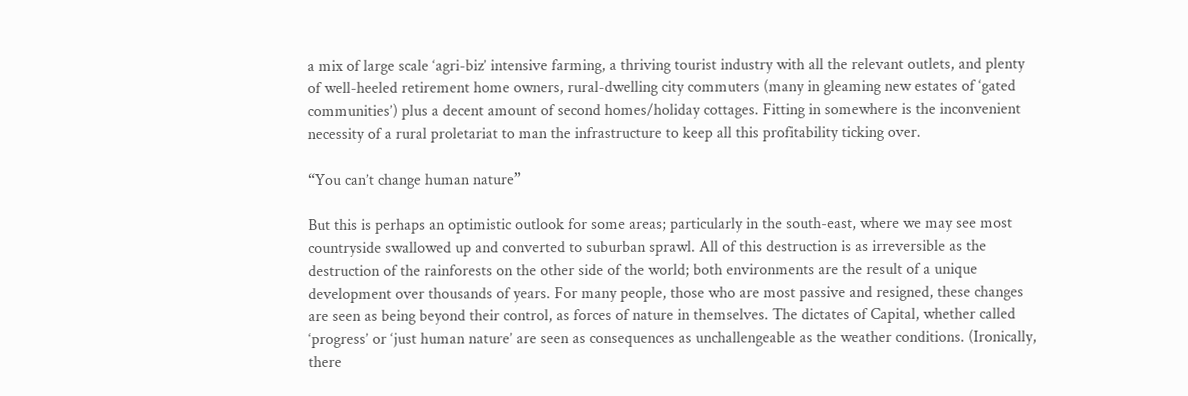a mix of large scale ‘agri-biz’ intensive farming, a thriving tourist industry with all the relevant outlets, and plenty of well-heeled retirement home owners, rural-dwelling city commuters (many in gleaming new estates of ‘gated communities’) plus a decent amount of second homes/holiday cottages. Fitting in somewhere is the inconvenient necessity of a rural proletariat to man the infrastructure to keep all this profitability ticking over.

“You can’t change human nature”

But this is perhaps an optimistic outlook for some areas; particularly in the south-east, where we may see most countryside swallowed up and converted to suburban sprawl. All of this destruction is as irreversible as the destruction of the rainforests on the other side of the world; both environments are the result of a unique development over thousands of years. For many people, those who are most passive and resigned, these changes are seen as being beyond their control, as forces of nature in themselves. The dictates of Capital, whether called ‘progress’ or ‘just human nature’ are seen as consequences as unchallengeable as the weather conditions. (Ironically, there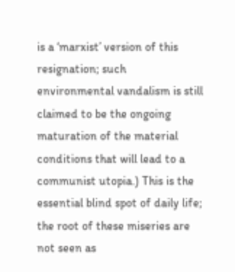is a ‘marxist’ version of this resignation; such environmental vandalism is still claimed to be the ongoing maturation of the material conditions that will lead to a communist utopia.) This is the essential blind spot of daily life; the root of these miseries are not seen as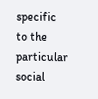specific to the particular social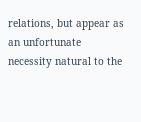relations, but appear as an unfortunate necessity natural to the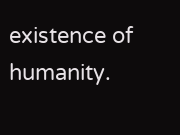existence of humanity.